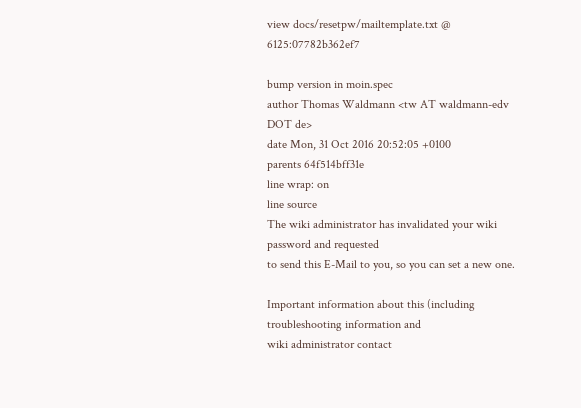view docs/resetpw/mailtemplate.txt @ 6125:07782b362ef7

bump version in moin.spec
author Thomas Waldmann <tw AT waldmann-edv DOT de>
date Mon, 31 Oct 2016 20:52:05 +0100
parents 64f514bff31e
line wrap: on
line source
The wiki administrator has invalidated your wiki password and requested
to send this E-Mail to you, so you can set a new one.

Important information about this (including troubleshooting information and
wiki administrator contact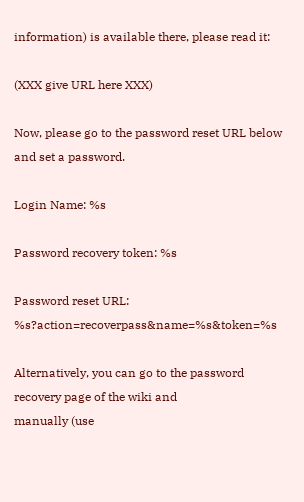information) is available there, please read it:

(XXX give URL here XXX)

Now, please go to the password reset URL below and set a password.

Login Name: %s

Password recovery token: %s

Password reset URL: %s?action=recoverpass&name=%s&token=%s

Alternatively, you can go to the password recovery page of the wiki and
manually (use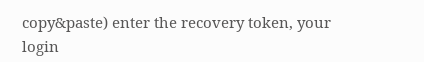copy&paste) enter the recovery token, your login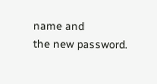name and
the new password.